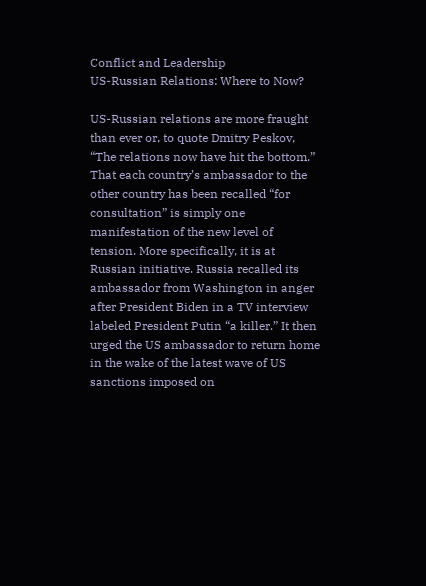Conflict and Leadership
US-Russian Relations: Where to Now?

US-Russian relations are more fraught than ever or, to quote Dmitry Peskov, “The relations now have hit the bottom.” That each country’s ambassador to the other country has been recalled “for consultation” is simply one manifestation of the new level of tension. More specifically, it is at Russian initiative. Russia recalled its ambassador from Washington in anger after President Biden in a TV interview labeled President Putin “a killer.” It then urged the US ambassador to return home in the wake of the latest wave of US sanctions imposed on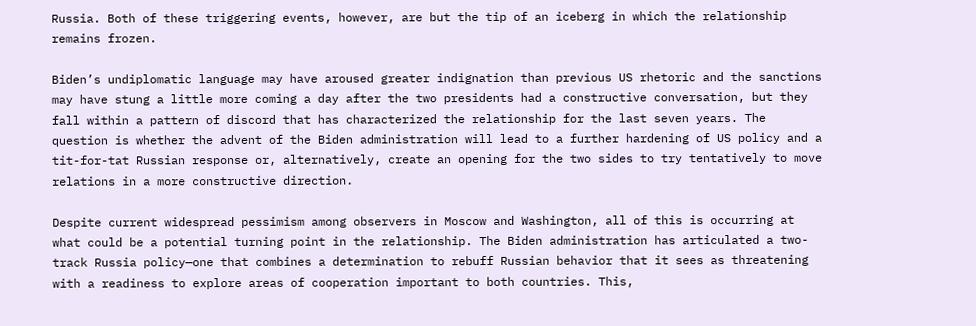Russia. Both of these triggering events, however, are but the tip of an iceberg in which the relationship remains frozen.

Biden’s undiplomatic language may have aroused greater indignation than previous US rhetoric and the sanctions may have stung a little more coming a day after the two presidents had a constructive conversation, but they fall within a pattern of discord that has characterized the relationship for the last seven years. The question is whether the advent of the Biden administration will lead to a further hardening of US policy and a tit-for-tat Russian response or, alternatively, create an opening for the two sides to try tentatively to move relations in a more constructive direction.

Despite current widespread pessimism among observers in Moscow and Washington, all of this is occurring at what could be a potential turning point in the relationship. The Biden administration has articulated a two-track Russia policy—one that combines a determination to rebuff Russian behavior that it sees as threatening with a readiness to explore areas of cooperation important to both countries. This,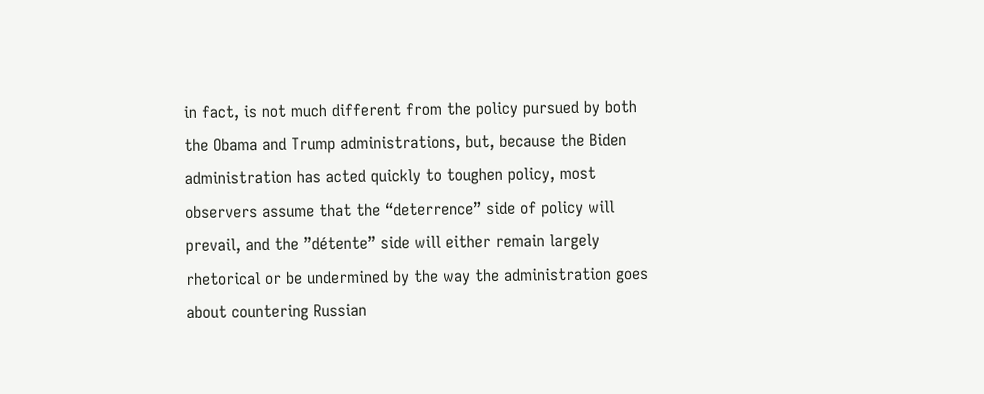in fact, is not much different from the policy pursued by both the Obama and Trump administrations, but, because the Biden administration has acted quickly to toughen policy, most observers assume that the “deterrence” side of policy will prevail, and the ”détente” side will either remain largely rhetorical or be undermined by the way the administration goes about countering Russian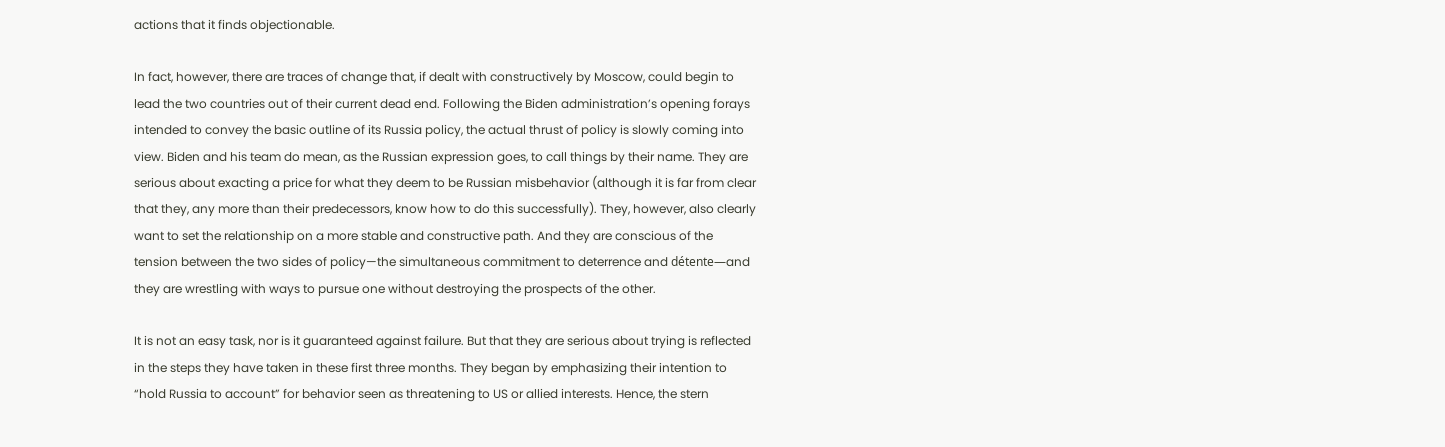actions that it finds objectionable.

In fact, however, there are traces of change that, if dealt with constructively by Moscow, could begin to lead the two countries out of their current dead end. Following the Biden administration’s opening forays intended to convey the basic outline of its Russia policy, the actual thrust of policy is slowly coming into view. Biden and his team do mean, as the Russian expression goes, to call things by their name. They are serious about exacting a price for what they deem to be Russian misbehavior (although it is far from clear that they, any more than their predecessors, know how to do this successfully). They, however, also clearly want to set the relationship on a more stable and constructive path. And they are conscious of the tension between the two sides of policy—the simultaneous commitment to deterrence and détente—and they are wrestling with ways to pursue one without destroying the prospects of the other.

It is not an easy task, nor is it guaranteed against failure. But that they are serious about trying is reflected in the steps they have taken in these first three months. They began by emphasizing their intention to “hold Russia to account” for behavior seen as threatening to US or allied interests. Hence, the stern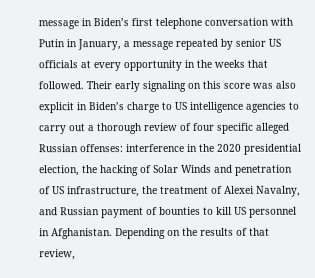message in Biden’s first telephone conversation with Putin in January, a message repeated by senior US officials at every opportunity in the weeks that followed. Their early signaling on this score was also explicit in Biden’s charge to US intelligence agencies to carry out a thorough review of four specific alleged Russian offenses: interference in the 2020 presidential election, the hacking of Solar Winds and penetration of US infrastructure, the treatment of Alexei Navalny, and Russian payment of bounties to kill US personnel in Afghanistan. Depending on the results of that review,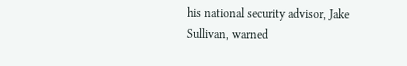his national security advisor, Jake Sullivan, warned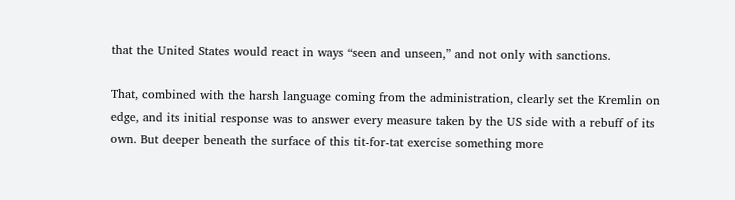that the United States would react in ways “seen and unseen,” and not only with sanctions.

That, combined with the harsh language coming from the administration, clearly set the Kremlin on edge, and its initial response was to answer every measure taken by the US side with a rebuff of its own. But deeper beneath the surface of this tit-for-tat exercise something more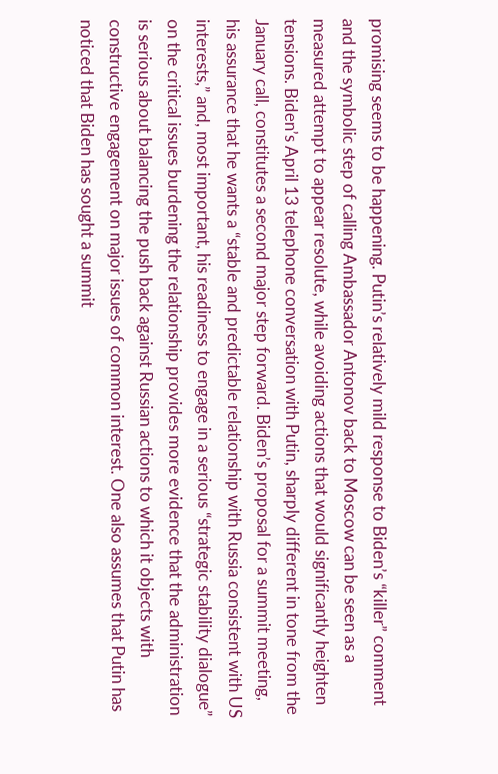promising seems to be happening. Putin’s relatively mild response to Biden’s “killer” comment and the symbolic step of calling Ambassador Antonov back to Moscow can be seen as a measured attempt to appear resolute, while avoiding actions that would significantly heighten tensions. Biden’s April 13 telephone conversation with Putin, sharply different in tone from the January call, constitutes a second major step forward. Biden’s proposal for a summit meeting, his assurance that he wants a “stable and predictable relationship with Russia consistent with US interests,” and, most important, his readiness to engage in a serious “strategic stability dialogue” on the critical issues burdening the relationship provides more evidence that the administration is serious about balancing the push back against Russian actions to which it objects with constructive engagement on major issues of common interest. One also assumes that Putin has noticed that Biden has sought a summit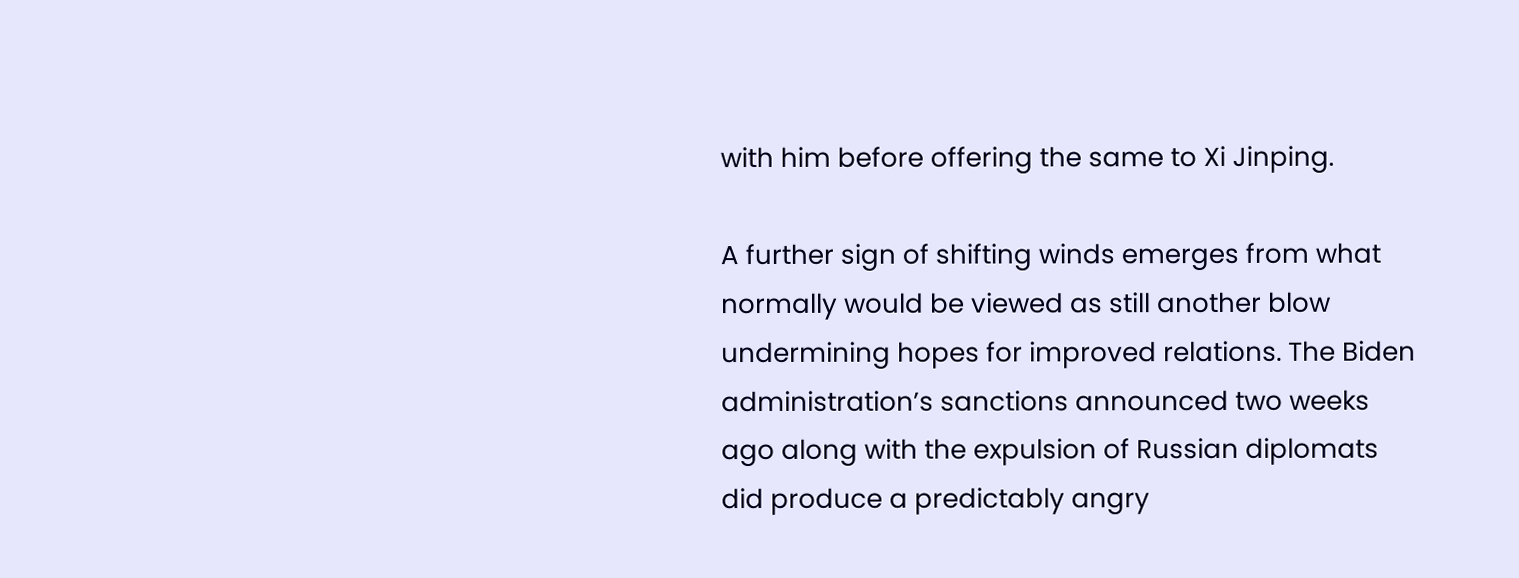with him before offering the same to Xi Jinping.

A further sign of shifting winds emerges from what normally would be viewed as still another blow undermining hopes for improved relations. The Biden administration’s sanctions announced two weeks ago along with the expulsion of Russian diplomats did produce a predictably angry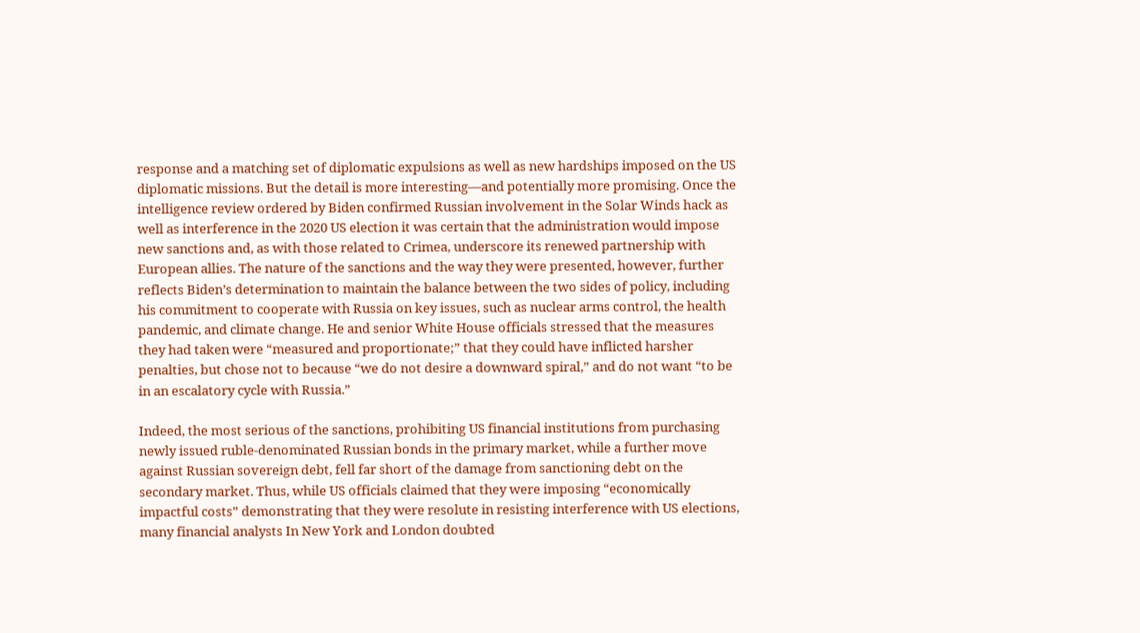response and a matching set of diplomatic expulsions as well as new hardships imposed on the US diplomatic missions. But the detail is more interesting—and potentially more promising. Once the intelligence review ordered by Biden confirmed Russian involvement in the Solar Winds hack as well as interference in the 2020 US election it was certain that the administration would impose new sanctions and, as with those related to Crimea, underscore its renewed partnership with European allies. The nature of the sanctions and the way they were presented, however, further reflects Biden’s determination to maintain the balance between the two sides of policy, including his commitment to cooperate with Russia on key issues, such as nuclear arms control, the health pandemic, and climate change. He and senior White House officials stressed that the measures they had taken were “measured and proportionate;” that they could have inflicted harsher penalties, but chose not to because “we do not desire a downward spiral,” and do not want “to be in an escalatory cycle with Russia.”

Indeed, the most serious of the sanctions, prohibiting US financial institutions from purchasing newly issued ruble-denominated Russian bonds in the primary market, while a further move against Russian sovereign debt, fell far short of the damage from sanctioning debt on the secondary market. Thus, while US officials claimed that they were imposing “economically impactful costs” demonstrating that they were resolute in resisting interference with US elections, many financial analysts In New York and London doubted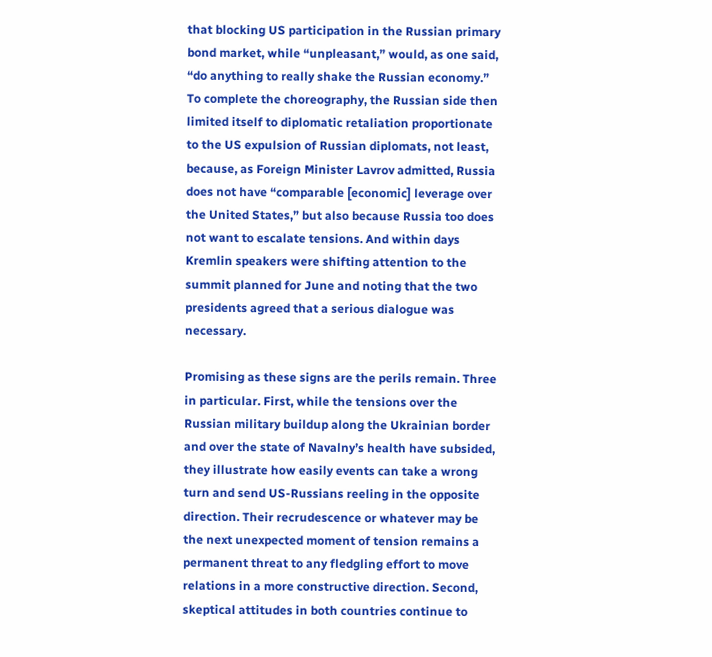that blocking US participation in the Russian primary bond market, while “unpleasant,” would, as one said, “do anything to really shake the Russian economy.” To complete the choreography, the Russian side then limited itself to diplomatic retaliation proportionate to the US expulsion of Russian diplomats, not least, because, as Foreign Minister Lavrov admitted, Russia does not have “comparable [economic] leverage over the United States,” but also because Russia too does not want to escalate tensions. And within days Kremlin speakers were shifting attention to the summit planned for June and noting that the two presidents agreed that a serious dialogue was necessary.

Promising as these signs are the perils remain. Three in particular. First, while the tensions over the Russian military buildup along the Ukrainian border and over the state of Navalny’s health have subsided, they illustrate how easily events can take a wrong turn and send US-Russians reeling in the opposite direction. Their recrudescence or whatever may be the next unexpected moment of tension remains a permanent threat to any fledgling effort to move relations in a more constructive direction. Second, skeptical attitudes in both countries continue to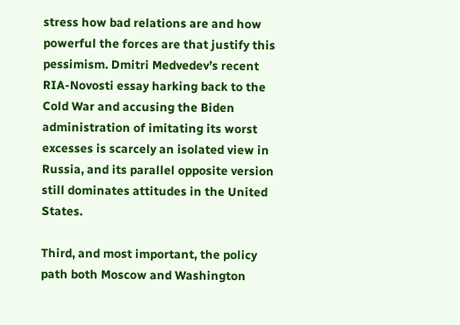stress how bad relations are and how powerful the forces are that justify this pessimism. Dmitri Medvedev’s recent RIA-Novosti essay harking back to the Cold War and accusing the Biden administration of imitating its worst excesses is scarcely an isolated view in Russia, and its parallel opposite version still dominates attitudes in the United States.

Third, and most important, the policy path both Moscow and Washington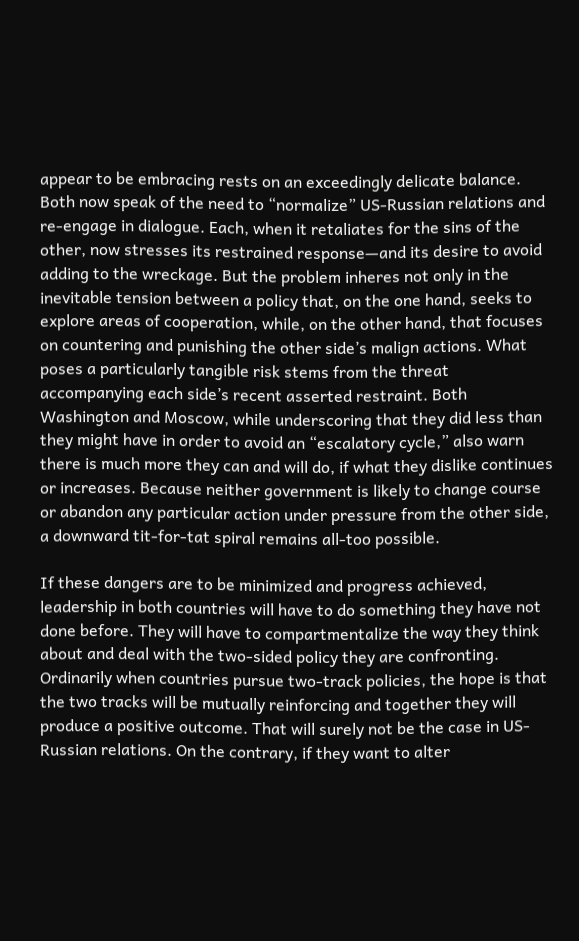appear to be embracing rests on an exceedingly delicate balance. Both now speak of the need to “normalize” US-Russian relations and re-engage in dialogue. Each, when it retaliates for the sins of the other, now stresses its restrained response—and its desire to avoid adding to the wreckage. But the problem inheres not only in the inevitable tension between a policy that, on the one hand, seeks to explore areas of cooperation, while, on the other hand, that focuses on countering and punishing the other side’s malign actions. What poses a particularly tangible risk stems from the threat accompanying each side’s recent asserted restraint. Both Washington and Moscow, while underscoring that they did less than they might have in order to avoid an “escalatory cycle,” also warn there is much more they can and will do, if what they dislike continues or increases. Because neither government is likely to change course or abandon any particular action under pressure from the other side, a downward tit-for-tat spiral remains all-too possible.

If these dangers are to be minimized and progress achieved, leadership in both countries will have to do something they have not done before. They will have to compartmentalize the way they think about and deal with the two-sided policy they are confronting. Ordinarily when countries pursue two-track policies, the hope is that the two tracks will be mutually reinforcing and together they will produce a positive outcome. That will surely not be the case in US-Russian relations. On the contrary, if they want to alter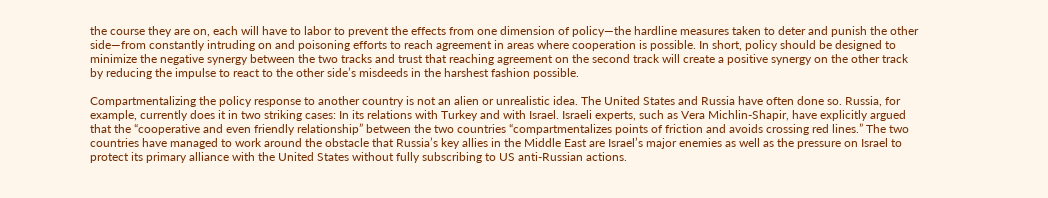the course they are on, each will have to labor to prevent the effects from one dimension of policy—the hardline measures taken to deter and punish the other side—from constantly intruding on and poisoning efforts to reach agreement in areas where cooperation is possible. In short, policy should be designed to minimize the negative synergy between the two tracks and trust that reaching agreement on the second track will create a positive synergy on the other track by reducing the impulse to react to the other side’s misdeeds in the harshest fashion possible.

Compartmentalizing the policy response to another country is not an alien or unrealistic idea. The United States and Russia have often done so. Russia, for example, currently does it in two striking cases: In its relations with Turkey and with Israel. Israeli experts, such as Vera Michlin-Shapir, have explicitly argued that the “cooperative and even friendly relationship” between the two countries “compartmentalizes points of friction and avoids crossing red lines.” The two countries have managed to work around the obstacle that Russia’s key allies in the Middle East are Israel’s major enemies as well as the pressure on Israel to protect its primary alliance with the United States without fully subscribing to US anti-Russian actions.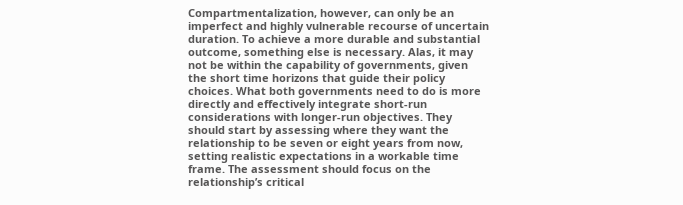Compartmentalization, however, can only be an imperfect and highly vulnerable recourse of uncertain duration. To achieve a more durable and substantial outcome, something else is necessary. Alas, it may not be within the capability of governments, given the short time horizons that guide their policy choices. What both governments need to do is more directly and effectively integrate short-run considerations with longer-run objectives. They should start by assessing where they want the relationship to be seven or eight years from now, setting realistic expectations in a workable time frame. The assessment should focus on the relationship’s critical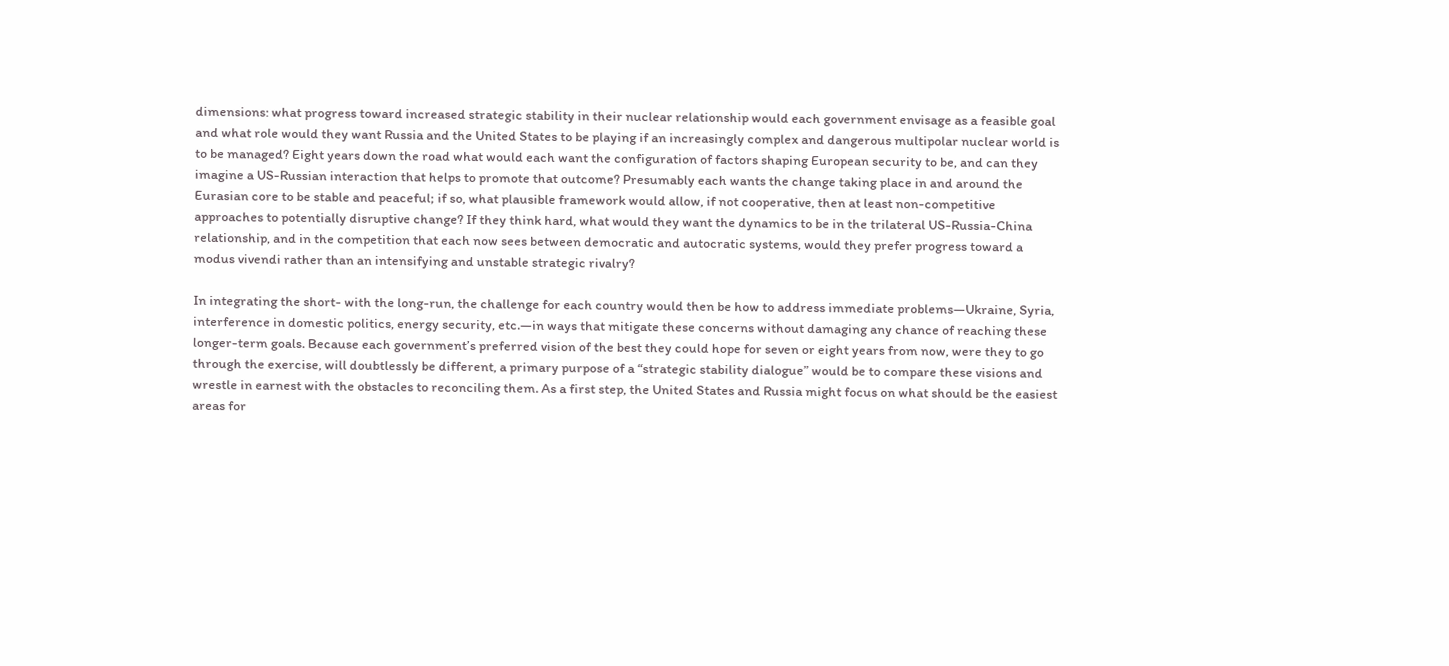dimensions: what progress toward increased strategic stability in their nuclear relationship would each government envisage as a feasible goal and what role would they want Russia and the United States to be playing if an increasingly complex and dangerous multipolar nuclear world is to be managed? Eight years down the road what would each want the configuration of factors shaping European security to be, and can they imagine a US-Russian interaction that helps to promote that outcome? Presumably each wants the change taking place in and around the Eurasian core to be stable and peaceful; if so, what plausible framework would allow, if not cooperative, then at least non-competitive approaches to potentially disruptive change? If they think hard, what would they want the dynamics to be in the trilateral US-Russia-China relationship, and in the competition that each now sees between democratic and autocratic systems, would they prefer progress toward a modus vivendi rather than an intensifying and unstable strategic rivalry?

In integrating the short- with the long-run, the challenge for each country would then be how to address immediate problems—Ukraine, Syria, interference in domestic politics, energy security, etc.—in ways that mitigate these concerns without damaging any chance of reaching these longer-term goals. Because each government’s preferred vision of the best they could hope for seven or eight years from now, were they to go through the exercise, will doubtlessly be different, a primary purpose of a “strategic stability dialogue” would be to compare these visions and wrestle in earnest with the obstacles to reconciling them. As a first step, the United States and Russia might focus on what should be the easiest areas for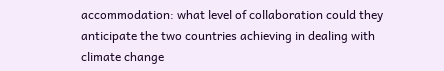accommodation: what level of collaboration could they anticipate the two countries achieving in dealing with climate change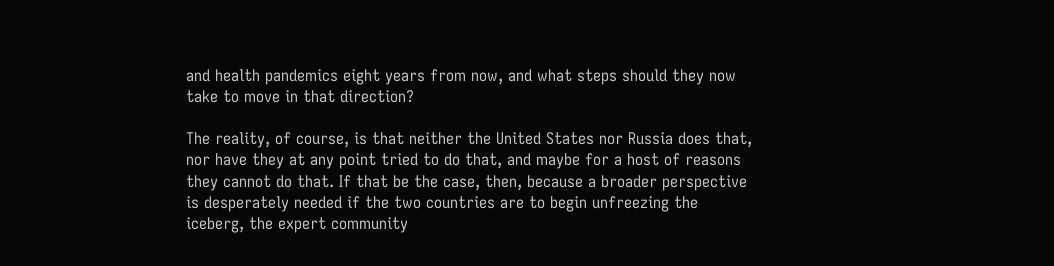and health pandemics eight years from now, and what steps should they now take to move in that direction?

The reality, of course, is that neither the United States nor Russia does that, nor have they at any point tried to do that, and maybe for a host of reasons they cannot do that. If that be the case, then, because a broader perspective is desperately needed if the two countries are to begin unfreezing the iceberg, the expert community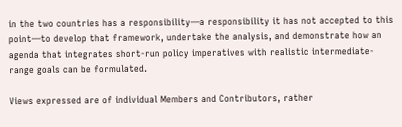in the two countries has a responsibility—a responsibility it has not accepted to this point—to develop that framework, undertake the analysis, and demonstrate how an agenda that integrates short-run policy imperatives with realistic intermediate-range goals can be formulated.

Views expressed are of individual Members and Contributors, rather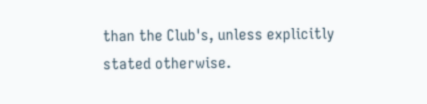than the Club's, unless explicitly stated otherwise.